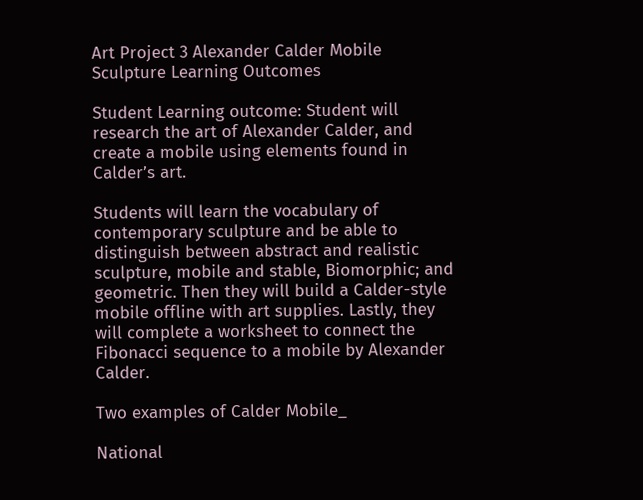Art Project 3 Alexander Calder Mobile Sculpture Learning Outcomes

Student Learning outcome: Student will research the art of Alexander Calder, and create a mobile using elements found in Calder’s art.

Students will learn the vocabulary of contemporary sculpture and be able to distinguish between abstract and realistic sculpture, mobile and stable, Biomorphic; and geometric. Then they will build a Calder-style mobile offline with art supplies. Lastly, they will complete a worksheet to connect the Fibonacci sequence to a mobile by Alexander Calder.

Two examples of Calder Mobile_

National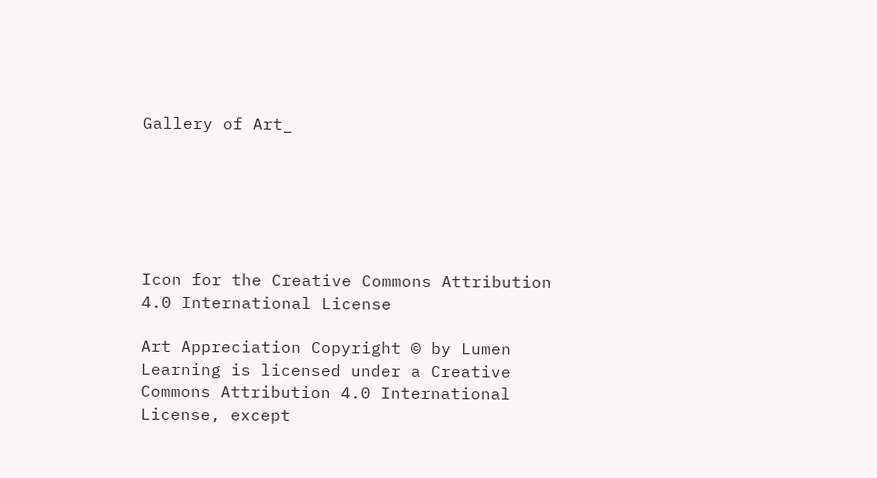Gallery of Art_






Icon for the Creative Commons Attribution 4.0 International License

Art Appreciation Copyright © by Lumen Learning is licensed under a Creative Commons Attribution 4.0 International License, except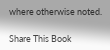where otherwise noted.

Share This Book